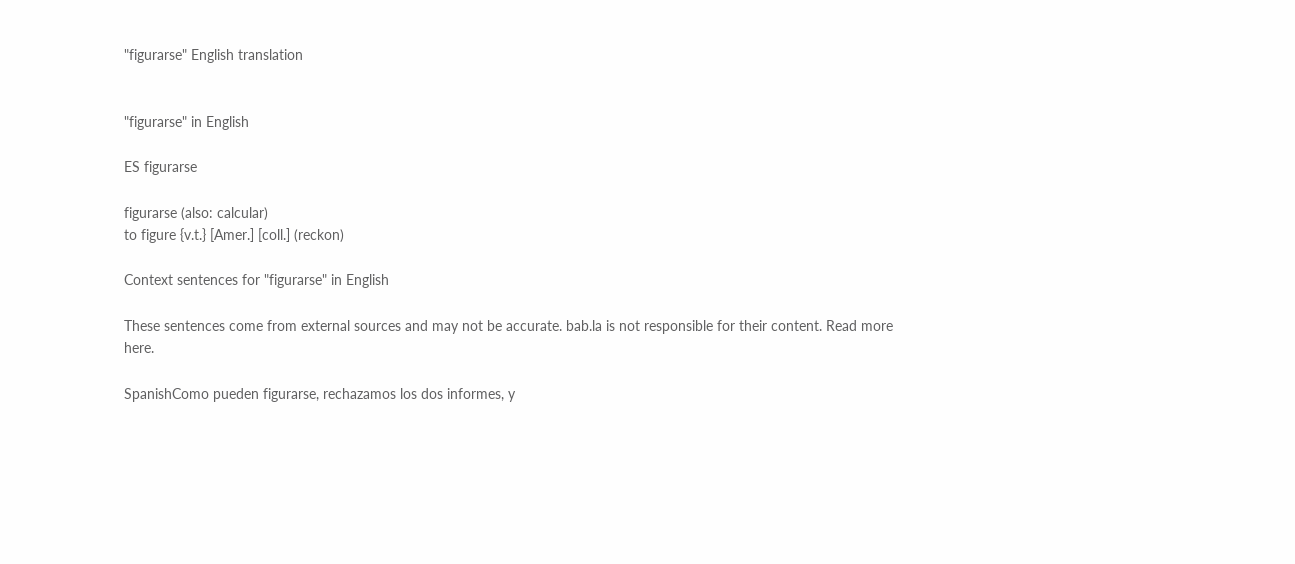"figurarse" English translation


"figurarse" in English

ES figurarse

figurarse (also: calcular)
to figure {v.t.} [Amer.] [coll.] (reckon)

Context sentences for "figurarse" in English

These sentences come from external sources and may not be accurate. bab.la is not responsible for their content. Read more here.

SpanishComo pueden figurarse, rechazamos los dos informes, y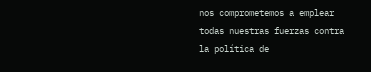nos comprometemos a emplear todas nuestras fuerzas contra la política de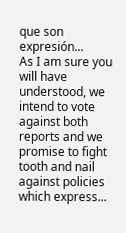que son expresión...
As I am sure you will have understood, we intend to vote against both reports and we promise to fight tooth and nail against policies which express...